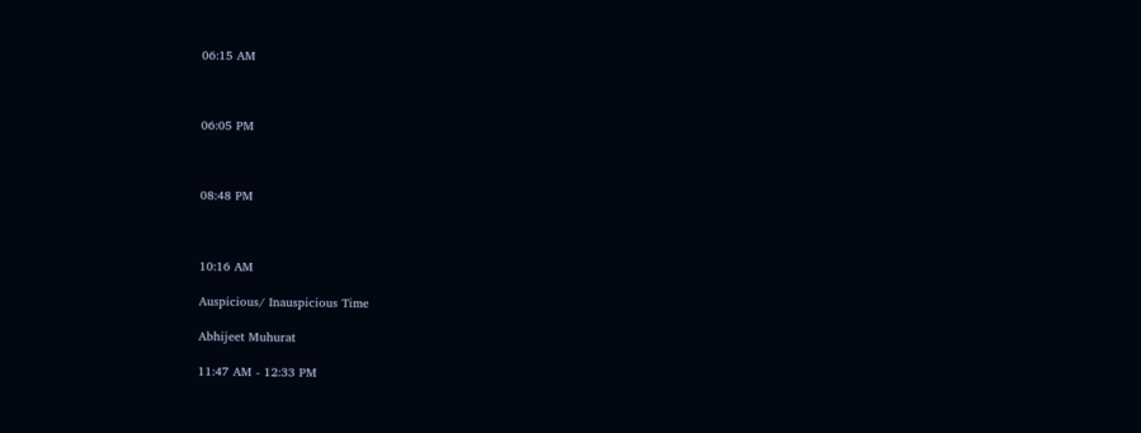06:15 AM



06:05 PM



08:48 PM



10:16 AM

Auspicious/ Inauspicious Time

Abhijeet Muhurat

11:47 AM - 12:33 PM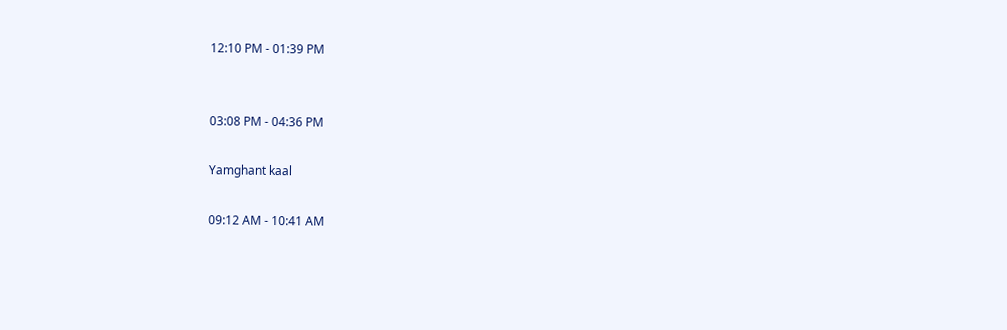12:10 PM - 01:39 PM


03:08 PM - 04:36 PM

Yamghant kaal

09:12 AM - 10:41 AM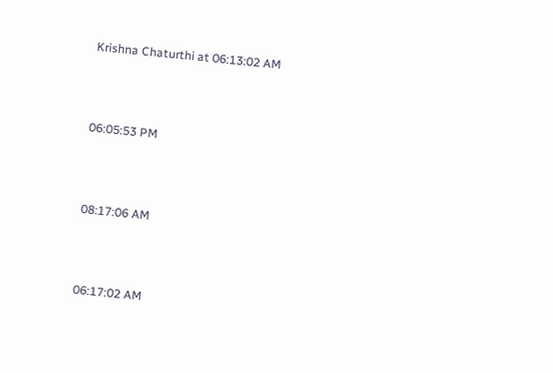Krishna Chaturthi at 06:13:02 AM



06:05:53 PM



08:17:06 AM



06:17:02 AM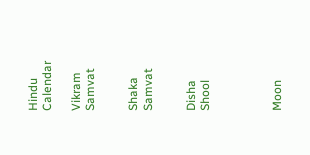Hindu Calendar

Vikram Samvat


Shaka Samvat


Disha Shool




Moon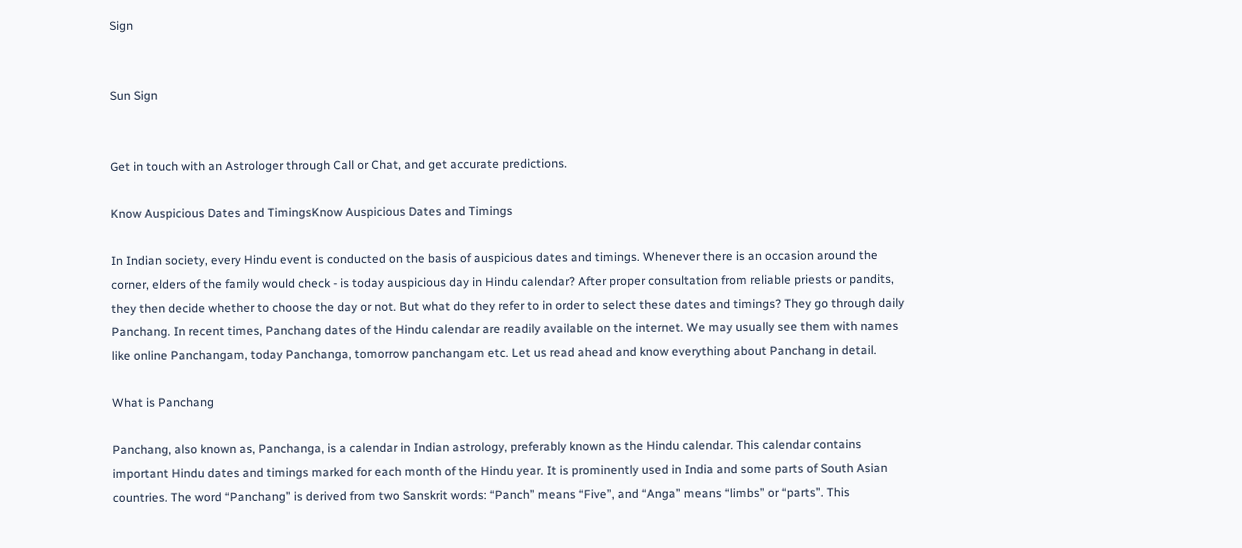Sign


Sun Sign


Get in touch with an Astrologer through Call or Chat, and get accurate predictions.

Know Auspicious Dates and TimingsKnow Auspicious Dates and Timings

In Indian society, every Hindu event is conducted on the basis of auspicious dates and timings. Whenever there is an occasion around the corner, elders of the family would check - is today auspicious day in Hindu calendar? After proper consultation from reliable priests or pandits, they then decide whether to choose the day or not. But what do they refer to in order to select these dates and timings? They go through daily Panchang. In recent times, Panchang dates of the Hindu calendar are readily available on the internet. We may usually see them with names like online Panchangam, today Panchanga, tomorrow panchangam etc. Let us read ahead and know everything about Panchang in detail.

What is Panchang

Panchang, also known as, Panchanga, is a calendar in Indian astrology, preferably known as the Hindu calendar. This calendar contains important Hindu dates and timings marked for each month of the Hindu year. It is prominently used in India and some parts of South Asian countries. The word “Panchang” is derived from two Sanskrit words: “Panch” means “Five”, and “Anga” means “limbs” or “parts”. This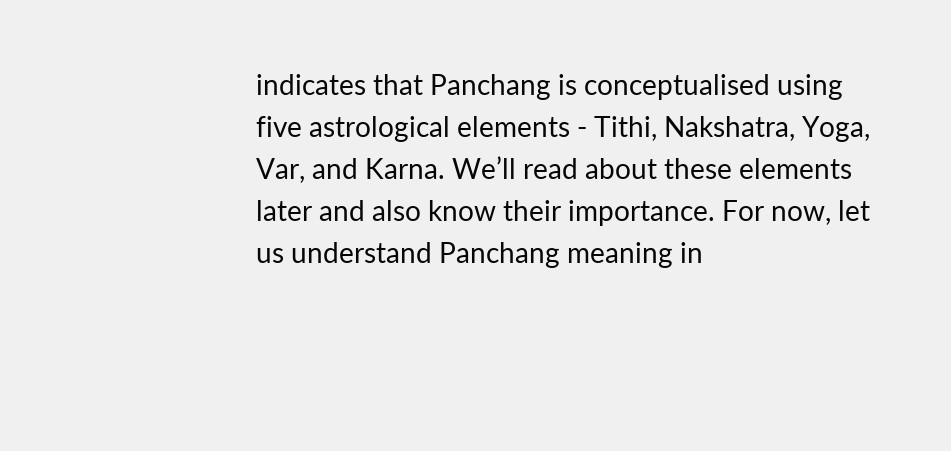indicates that Panchang is conceptualised using five astrological elements - Tithi, Nakshatra, Yoga, Var, and Karna. We’ll read about these elements later and also know their importance. For now, let us understand Panchang meaning in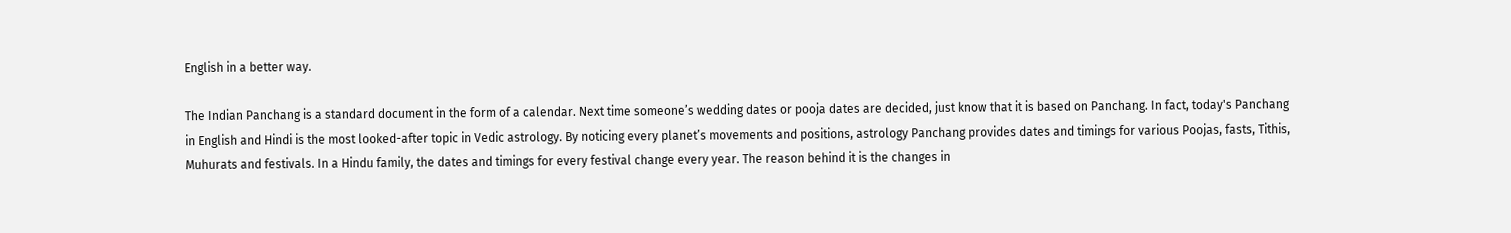English in a better way.

The Indian Panchang is a standard document in the form of a calendar. Next time someone’s wedding dates or pooja dates are decided, just know that it is based on Panchang. In fact, today's Panchang in English and Hindi is the most looked-after topic in Vedic astrology. By noticing every planet’s movements and positions, astrology Panchang provides dates and timings for various Poojas, fasts, Tithis, Muhurats and festivals. In a Hindu family, the dates and timings for every festival change every year. The reason behind it is the changes in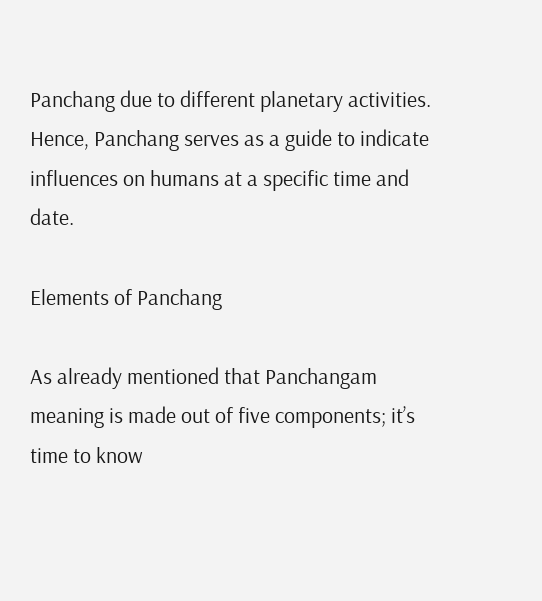Panchang due to different planetary activities. Hence, Panchang serves as a guide to indicate influences on humans at a specific time and date.

Elements of Panchang

As already mentioned that Panchangam meaning is made out of five components; it’s time to know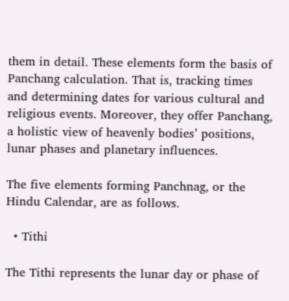them in detail. These elements form the basis of Panchang calculation. That is, tracking times and determining dates for various cultural and religious events. Moreover, they offer Panchang, a holistic view of heavenly bodies’ positions, lunar phases and planetary influences.

The five elements forming Panchnag, or the Hindu Calendar, are as follows.

  • Tithi

The Tithi represents the lunar day or phase of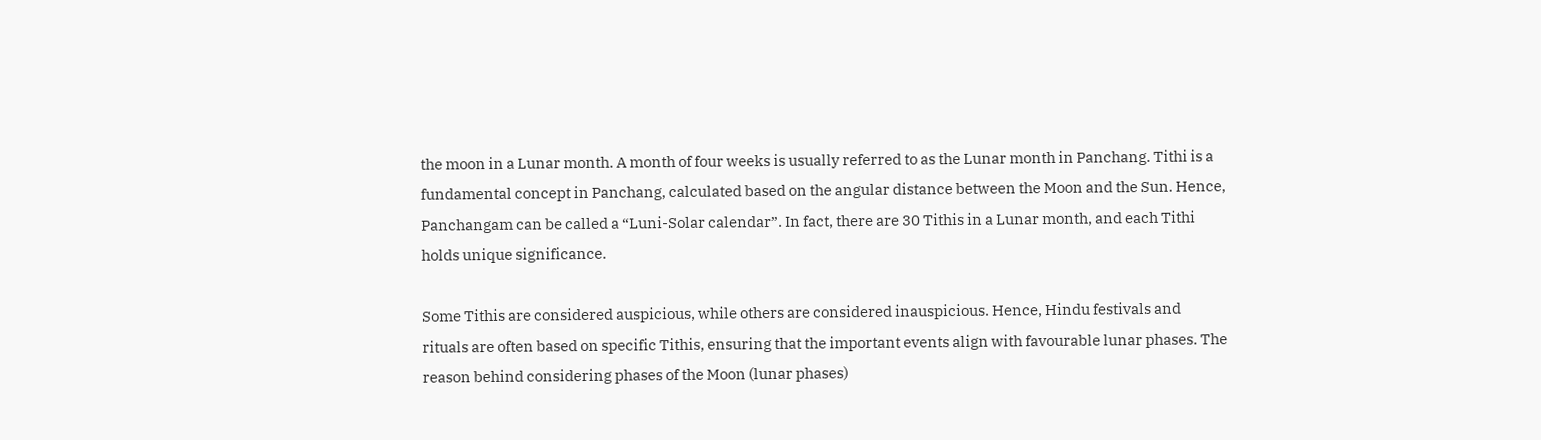the moon in a Lunar month. A month of four weeks is usually referred to as the Lunar month in Panchang. Tithi is a fundamental concept in Panchang, calculated based on the angular distance between the Moon and the Sun. Hence, Panchangam can be called a “Luni-Solar calendar”. In fact, there are 30 Tithis in a Lunar month, and each Tithi holds unique significance.

Some Tithis are considered auspicious, while others are considered inauspicious. Hence, Hindu festivals and rituals are often based on specific Tithis, ensuring that the important events align with favourable lunar phases. The reason behind considering phases of the Moon (lunar phases)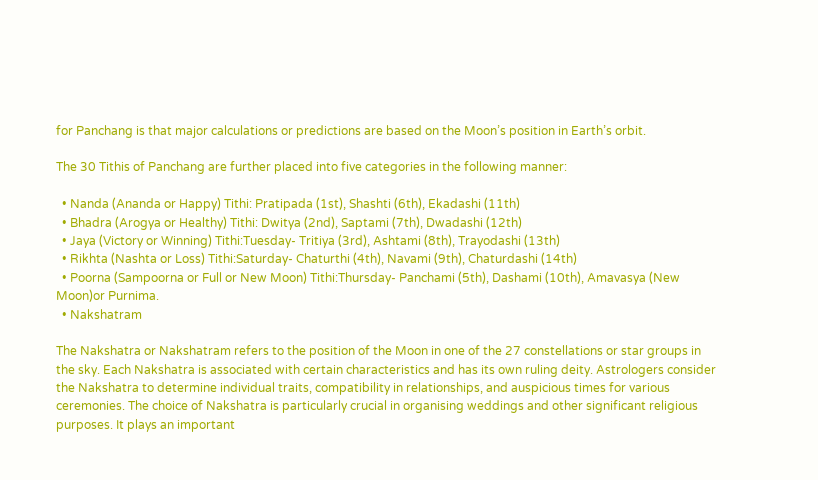for Panchang is that major calculations or predictions are based on the Moon’s position in Earth’s orbit.

The 30 Tithis of Panchang are further placed into five categories in the following manner:

  • Nanda (Ananda or Happy) Tithi: Pratipada (1st), Shashti (6th), Ekadashi (11th)
  • Bhadra (Arogya or Healthy) Tithi: Dwitya (2nd), Saptami (7th), Dwadashi (12th)
  • Jaya (Victory or Winning) Tithi:Tuesday- Tritiya (3rd), Ashtami (8th), Trayodashi (13th)
  • Rikhta (Nashta or Loss) Tithi:Saturday- Chaturthi (4th), Navami (9th), Chaturdashi (14th)
  • Poorna (Sampoorna or Full or New Moon) Tithi:Thursday- Panchami (5th), Dashami (10th), Amavasya (New Moon)or Purnima.
  • Nakshatram

The Nakshatra or Nakshatram refers to the position of the Moon in one of the 27 constellations or star groups in the sky. Each Nakshatra is associated with certain characteristics and has its own ruling deity. Astrologers consider the Nakshatra to determine individual traits, compatibility in relationships, and auspicious times for various ceremonies. The choice of Nakshatra is particularly crucial in organising weddings and other significant religious purposes. It plays an important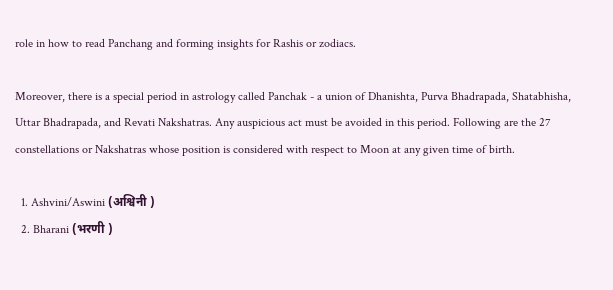role in how to read Panchang and forming insights for Rashis or zodiacs.

Moreover, there is a special period in astrology called Panchak - a union of Dhanishta, Purva Bhadrapada, Shatabhisha, Uttar Bhadrapada, and Revati Nakshatras. Any auspicious act must be avoided in this period. Following are the 27 constellations or Nakshatras whose position is considered with respect to Moon at any given time of birth.

  1. Ashvini/Aswini (अश्विनी )
  2. Bharani (भरणी )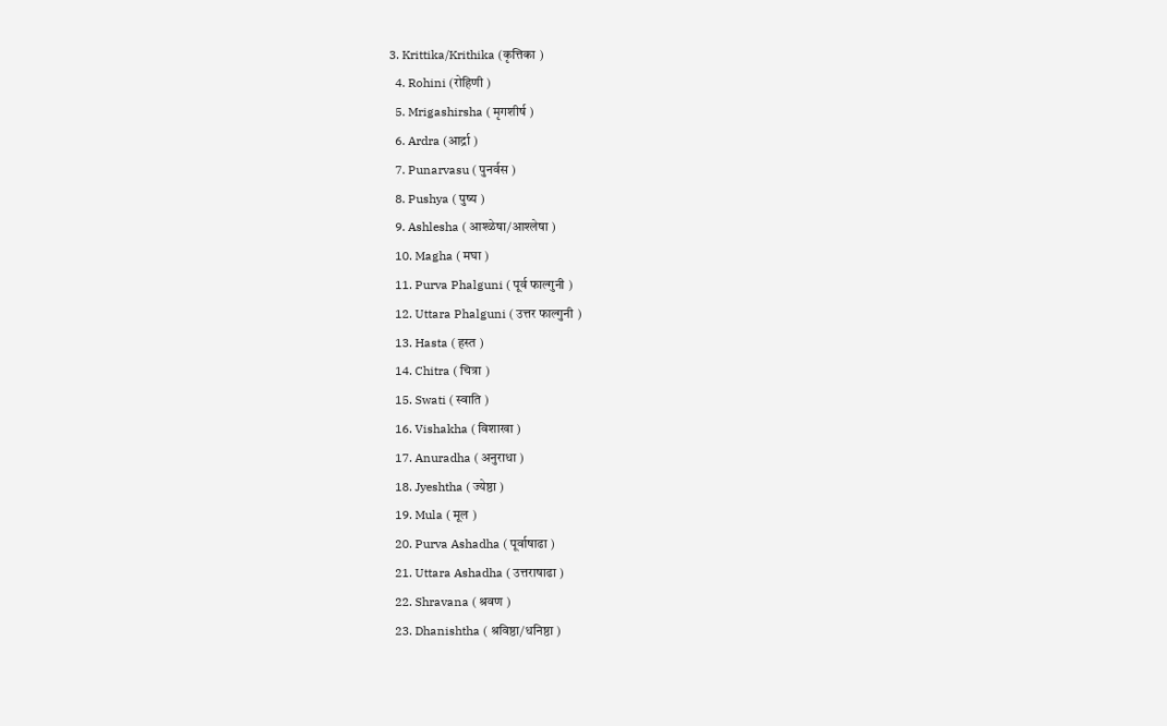3. Krittika/Krithika (कृत्तिका )
  4. Rohini (रोहिणी )
  5. Mrigashirsha ( मृगशीर्ष )
  6. Ardra (आर्द्रा )
  7. Punarvasu ( पुनर्वस )
  8. Pushya ( पुष्य )
  9. Ashlesha ( आश्ळेषा/आश्लेषा )
  10. Magha ( मघा )
  11. Purva Phalguni ( पूर्व फाल्गुनी )
  12. Uttara Phalguni ( उत्तर फाल्गुनी )
  13. Hasta ( हस्त )
  14. Chitra ( चित्रा )
  15. Swati ( स्वाति )
  16. Vishakha ( विशाखा )
  17. Anuradha ( अनुराधा )
  18. Jyeshtha ( ज्येष्ठा )
  19. Mula ( मूल )
  20. Purva Ashadha ( पूर्वाषाढा )
  21. Uttara Ashadha ( उत्तराषाढा )
  22. Shravana ( श्रवण )
  23. Dhanishtha ( श्रविष्ठा/धनिष्ठा )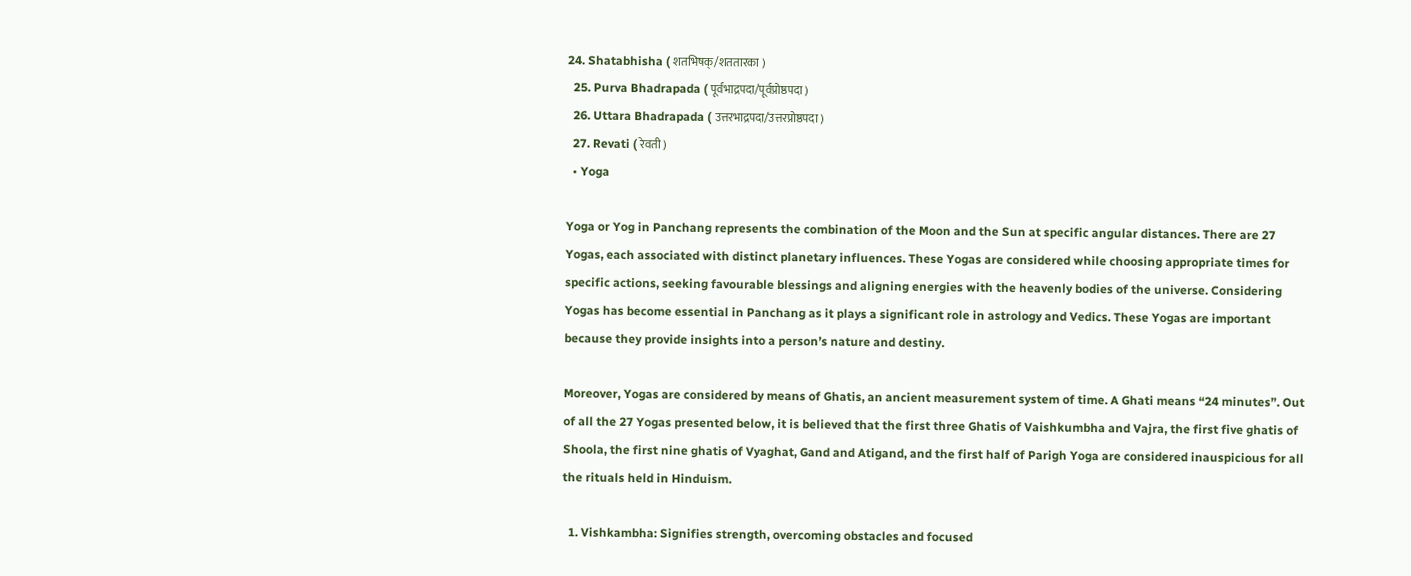24. Shatabhisha ( शतभिषक्/शततारका )
  25. Purva Bhadrapada ( पूर्वभाद्रपदा/पूर्वप्रोष्ठपदा )
  26. Uttara Bhadrapada ( उत्तरभाद्रपदा/उत्तरप्रोष्ठपदा )
  27. Revati ( रेवती )
  • Yoga

Yoga or Yog in Panchang represents the combination of the Moon and the Sun at specific angular distances. There are 27 Yogas, each associated with distinct planetary influences. These Yogas are considered while choosing appropriate times for specific actions, seeking favourable blessings and aligning energies with the heavenly bodies of the universe. Considering Yogas has become essential in Panchang as it plays a significant role in astrology and Vedics. These Yogas are important because they provide insights into a person’s nature and destiny.

Moreover, Yogas are considered by means of Ghatis, an ancient measurement system of time. A Ghati means “24 minutes”. Out of all the 27 Yogas presented below, it is believed that the first three Ghatis of Vaishkumbha and Vajra, the first five ghatis of Shoola, the first nine ghatis of Vyaghat, Gand and Atigand, and the first half of Parigh Yoga are considered inauspicious for all the rituals held in Hinduism.

  1. Vishkambha: Signifies strength, overcoming obstacles and focused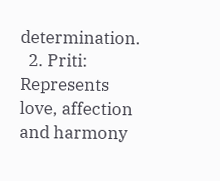determination.
  2. Priti: Represents love, affection and harmony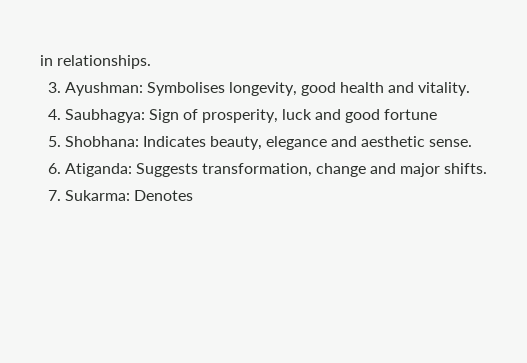in relationships.
  3. Ayushman: Symbolises longevity, good health and vitality.
  4. Saubhagya: Sign of prosperity, luck and good fortune
  5. Shobhana: Indicates beauty, elegance and aesthetic sense.
  6. Atiganda: Suggests transformation, change and major shifts.
  7. Sukarma: Denotes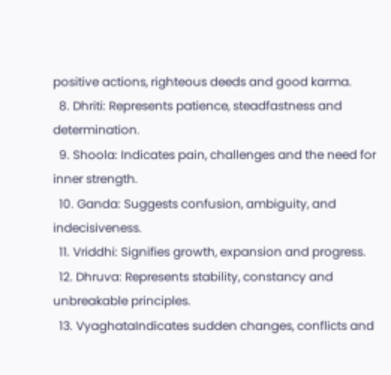positive actions, righteous deeds and good karma.
  8. Dhriti: Represents patience, steadfastness and determination.
  9. Shoola: Indicates pain, challenges and the need for inner strength.
  10. Ganda: Suggests confusion, ambiguity, and indecisiveness.
  11. Vriddhi: Signifies growth, expansion and progress.
  12. Dhruva: Represents stability, constancy and unbreakable principles.
  13. VyaghataIndicates sudden changes, conflicts and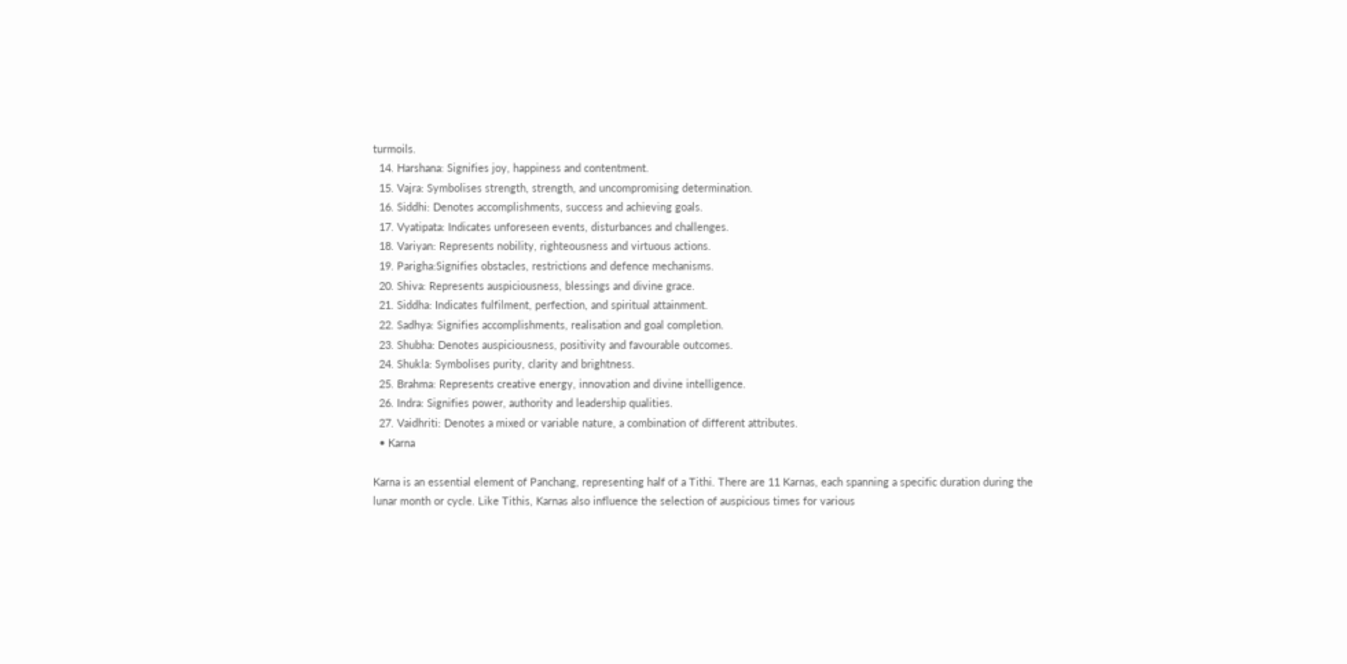turmoils.
  14. Harshana: Signifies joy, happiness and contentment.
  15. Vajra: Symbolises strength, strength, and uncompromising determination.
  16. Siddhi: Denotes accomplishments, success and achieving goals.
  17. Vyatipata: Indicates unforeseen events, disturbances and challenges.
  18. Variyan: Represents nobility, righteousness and virtuous actions.
  19. Parigha:Signifies obstacles, restrictions and defence mechanisms.
  20. Shiva: Represents auspiciousness, blessings and divine grace.
  21. Siddha: Indicates fulfilment, perfection, and spiritual attainment.
  22. Sadhya: Signifies accomplishments, realisation and goal completion.
  23. Shubha: Denotes auspiciousness, positivity and favourable outcomes.
  24. Shukla: Symbolises purity, clarity and brightness.
  25. Brahma: Represents creative energy, innovation and divine intelligence.
  26. Indra: Signifies power, authority and leadership qualities.
  27. Vaidhriti: Denotes a mixed or variable nature, a combination of different attributes.
  • Karna

Karna is an essential element of Panchang, representing half of a Tithi. There are 11 Karnas, each spanning a specific duration during the lunar month or cycle. Like Tithis, Karnas also influence the selection of auspicious times for various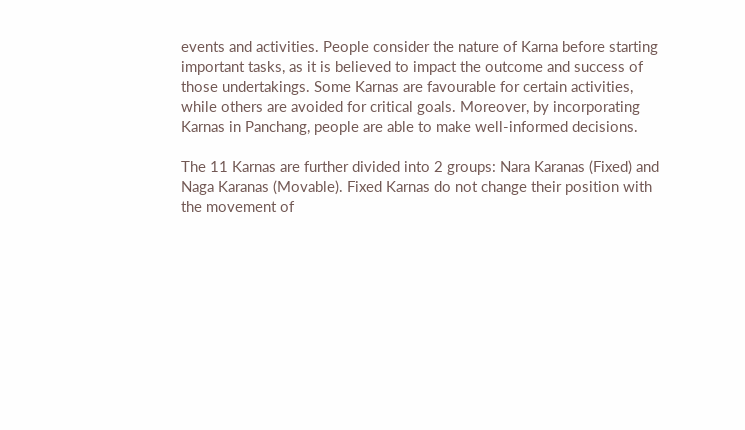events and activities. People consider the nature of Karna before starting important tasks, as it is believed to impact the outcome and success of those undertakings. Some Karnas are favourable for certain activities, while others are avoided for critical goals. Moreover, by incorporating Karnas in Panchang, people are able to make well-informed decisions.

The 11 Karnas are further divided into 2 groups: Nara Karanas (Fixed) and Naga Karanas (Movable). Fixed Karnas do not change their position with the movement of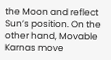the Moon and reflect Sun’s position. On the other hand, Movable Karnas move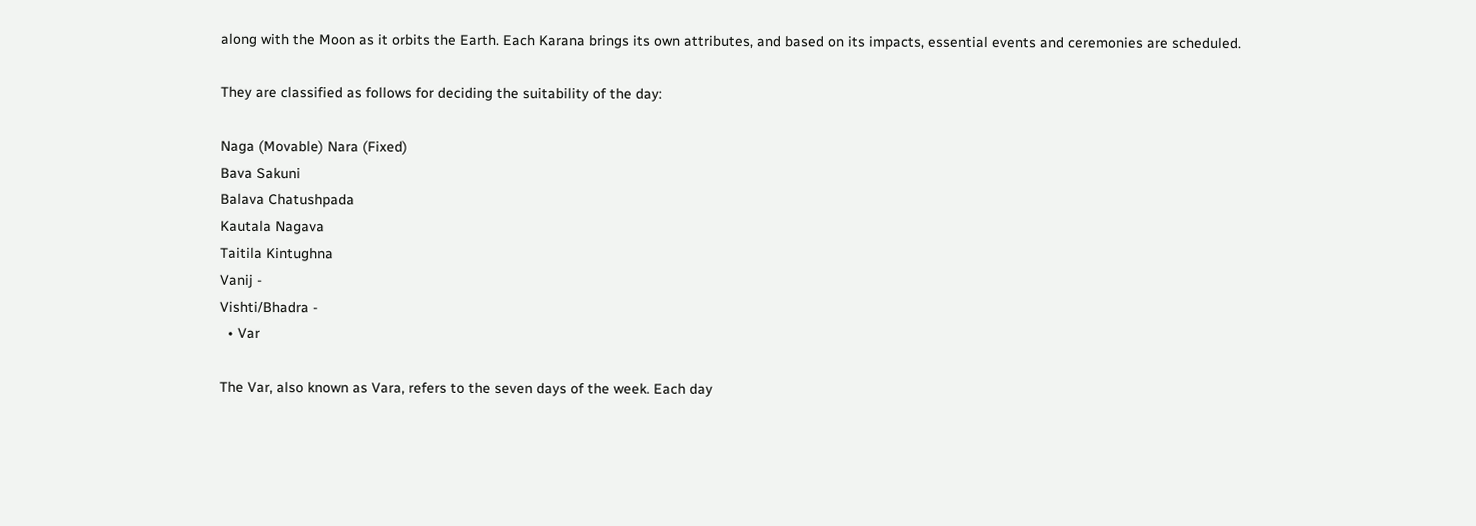along with the Moon as it orbits the Earth. Each Karana brings its own attributes, and based on its impacts, essential events and ceremonies are scheduled.

They are classified as follows for deciding the suitability of the day:

Naga (Movable) Nara (Fixed)
Bava Sakuni
Balava Chatushpada
Kautala Nagava
Taitila Kintughna
Vanij -
Vishti/Bhadra -
  • Var

The Var, also known as Vara, refers to the seven days of the week. Each day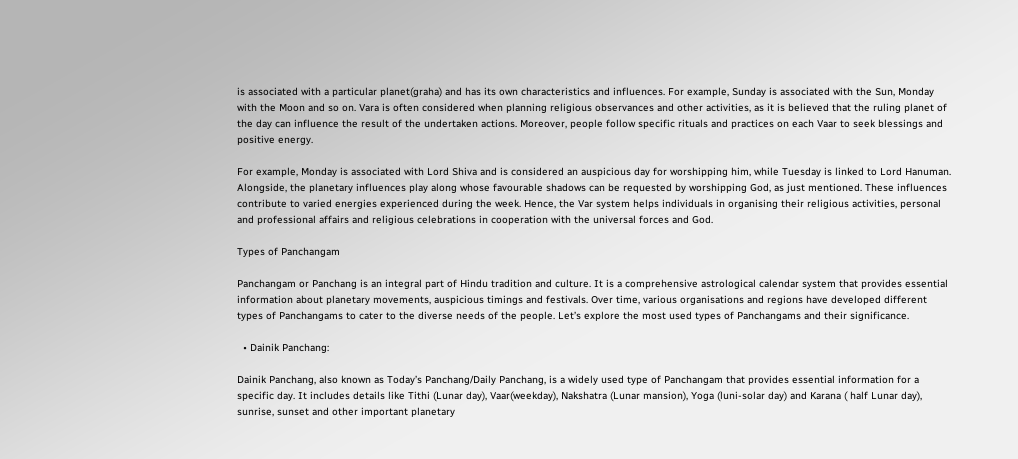is associated with a particular planet(graha) and has its own characteristics and influences. For example, Sunday is associated with the Sun, Monday with the Moon and so on. Vara is often considered when planning religious observances and other activities, as it is believed that the ruling planet of the day can influence the result of the undertaken actions. Moreover, people follow specific rituals and practices on each Vaar to seek blessings and positive energy.

For example, Monday is associated with Lord Shiva and is considered an auspicious day for worshipping him, while Tuesday is linked to Lord Hanuman. Alongside, the planetary influences play along whose favourable shadows can be requested by worshipping God, as just mentioned. These influences contribute to varied energies experienced during the week. Hence, the Var system helps individuals in organising their religious activities, personal and professional affairs and religious celebrations in cooperation with the universal forces and God.

Types of Panchangam

Panchangam or Panchang is an integral part of Hindu tradition and culture. It is a comprehensive astrological calendar system that provides essential information about planetary movements, auspicious timings and festivals. Over time, various organisations and regions have developed different types of Panchangams to cater to the diverse needs of the people. Let’s explore the most used types of Panchangams and their significance.

  • Dainik Panchang:

Dainik Panchang, also known as Today’s Panchang/Daily Panchang, is a widely used type of Panchangam that provides essential information for a specific day. It includes details like Tithi (Lunar day), Vaar(weekday), Nakshatra (Lunar mansion), Yoga (luni-solar day) and Karana ( half Lunar day), sunrise, sunset and other important planetary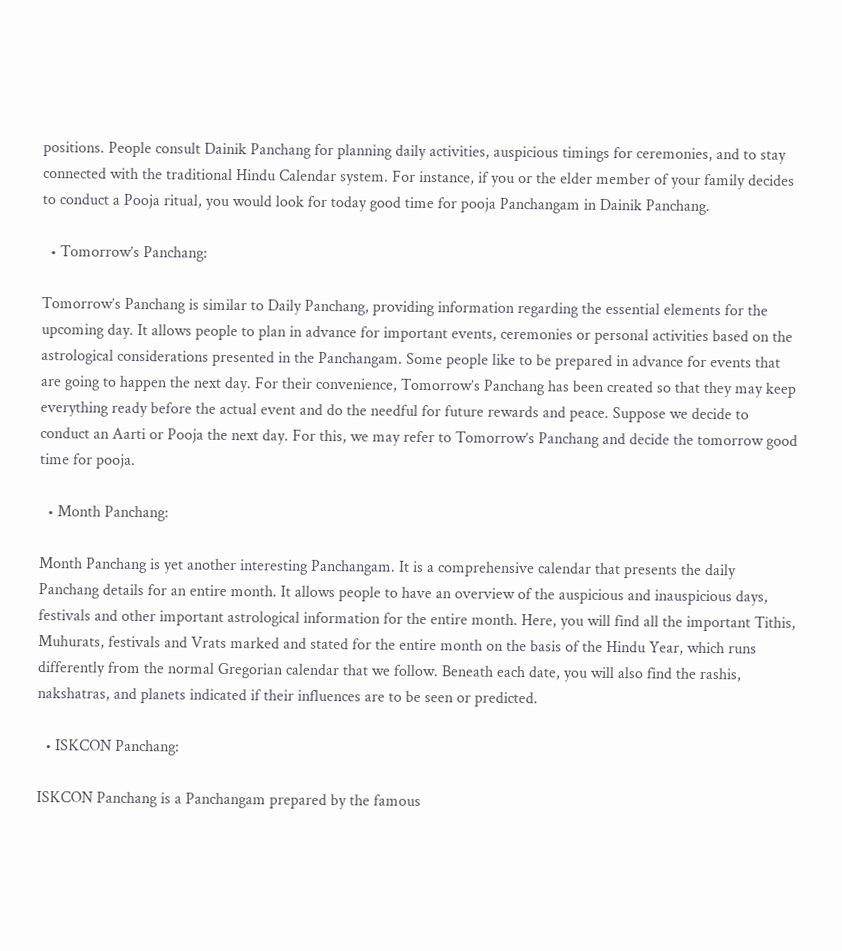positions. People consult Dainik Panchang for planning daily activities, auspicious timings for ceremonies, and to stay connected with the traditional Hindu Calendar system. For instance, if you or the elder member of your family decides to conduct a Pooja ritual, you would look for today good time for pooja Panchangam in Dainik Panchang.

  • Tomorrow’s Panchang:

Tomorrow’s Panchang is similar to Daily Panchang, providing information regarding the essential elements for the upcoming day. It allows people to plan in advance for important events, ceremonies or personal activities based on the astrological considerations presented in the Panchangam. Some people like to be prepared in advance for events that are going to happen the next day. For their convenience, Tomorrow’s Panchang has been created so that they may keep everything ready before the actual event and do the needful for future rewards and peace. Suppose we decide to conduct an Aarti or Pooja the next day. For this, we may refer to Tomorrow’s Panchang and decide the tomorrow good time for pooja.

  • Month Panchang:

Month Panchang is yet another interesting Panchangam. It is a comprehensive calendar that presents the daily Panchang details for an entire month. It allows people to have an overview of the auspicious and inauspicious days, festivals and other important astrological information for the entire month. Here, you will find all the important Tithis, Muhurats, festivals and Vrats marked and stated for the entire month on the basis of the Hindu Year, which runs differently from the normal Gregorian calendar that we follow. Beneath each date, you will also find the rashis, nakshatras, and planets indicated if their influences are to be seen or predicted.

  • ISKCON Panchang:

ISKCON Panchang is a Panchangam prepared by the famous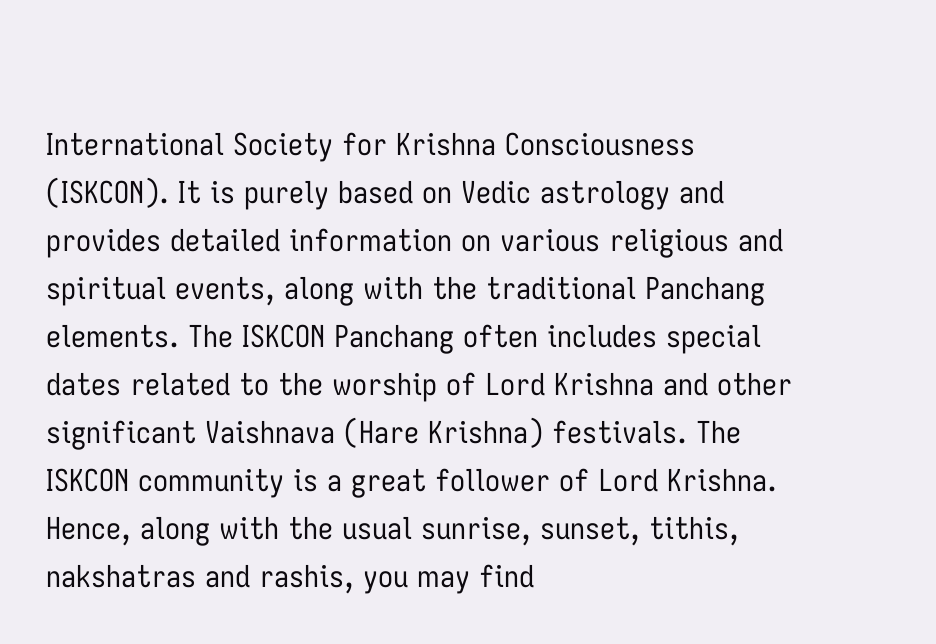International Society for Krishna Consciousness (ISKCON). It is purely based on Vedic astrology and provides detailed information on various religious and spiritual events, along with the traditional Panchang elements. The ISKCON Panchang often includes special dates related to the worship of Lord Krishna and other significant Vaishnava (Hare Krishna) festivals. The ISKCON community is a great follower of Lord Krishna. Hence, along with the usual sunrise, sunset, tithis, nakshatras and rashis, you may find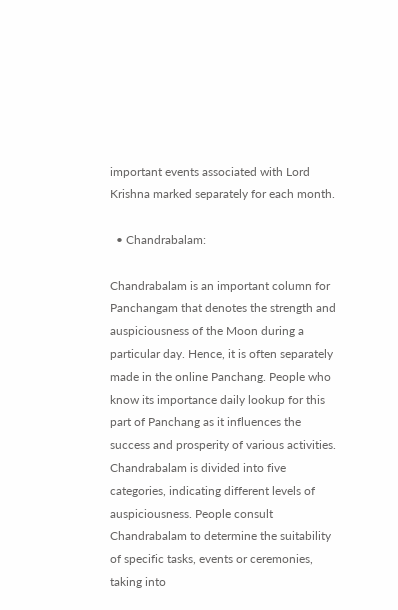important events associated with Lord Krishna marked separately for each month.

  • Chandrabalam:

Chandrabalam is an important column for Panchangam that denotes the strength and auspiciousness of the Moon during a particular day. Hence, it is often separately made in the online Panchang. People who know its importance daily lookup for this part of Panchang as it influences the success and prosperity of various activities. Chandrabalam is divided into five categories, indicating different levels of auspiciousness. People consult Chandrabalam to determine the suitability of specific tasks, events or ceremonies, taking into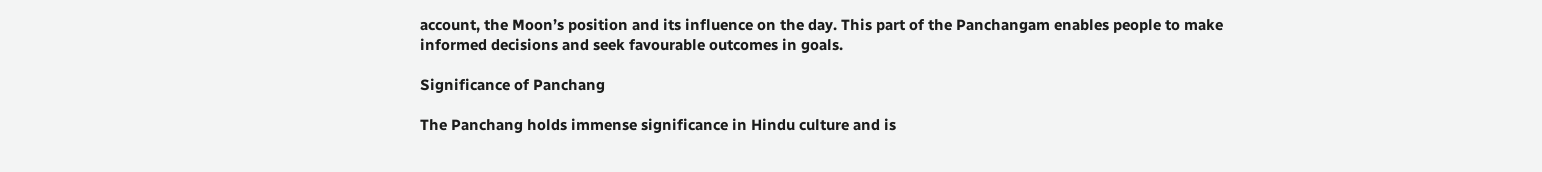account, the Moon’s position and its influence on the day. This part of the Panchangam enables people to make informed decisions and seek favourable outcomes in goals.

Significance of Panchang

The Panchang holds immense significance in Hindu culture and is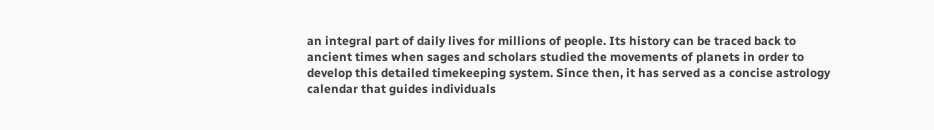an integral part of daily lives for millions of people. Its history can be traced back to ancient times when sages and scholars studied the movements of planets in order to develop this detailed timekeeping system. Since then, it has served as a concise astrology calendar that guides individuals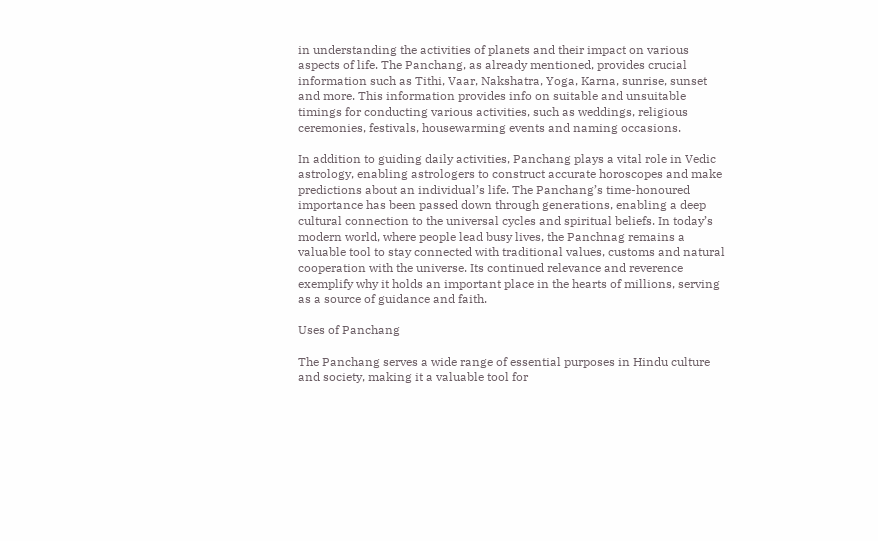in understanding the activities of planets and their impact on various aspects of life. The Panchang, as already mentioned, provides crucial information such as Tithi, Vaar, Nakshatra, Yoga, Karna, sunrise, sunset and more. This information provides info on suitable and unsuitable timings for conducting various activities, such as weddings, religious ceremonies, festivals, housewarming events and naming occasions.

In addition to guiding daily activities, Panchang plays a vital role in Vedic astrology, enabling astrologers to construct accurate horoscopes and make predictions about an individual’s life. The Panchang’s time-honoured importance has been passed down through generations, enabling a deep cultural connection to the universal cycles and spiritual beliefs. In today’s modern world, where people lead busy lives, the Panchnag remains a valuable tool to stay connected with traditional values, customs and natural cooperation with the universe. Its continued relevance and reverence exemplify why it holds an important place in the hearts of millions, serving as a source of guidance and faith.

Uses of Panchang

The Panchang serves a wide range of essential purposes in Hindu culture and society, making it a valuable tool for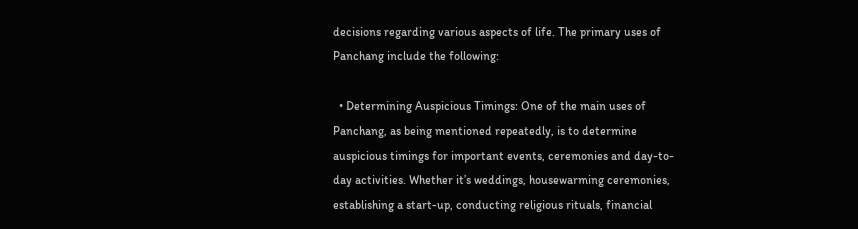decisions regarding various aspects of life. The primary uses of Panchang include the following:

  • Determining Auspicious Timings: One of the main uses of Panchang, as being mentioned repeatedly, is to determine auspicious timings for important events, ceremonies and day-to-day activities. Whether it’s weddings, housewarming ceremonies, establishing a start-up, conducting religious rituals, financial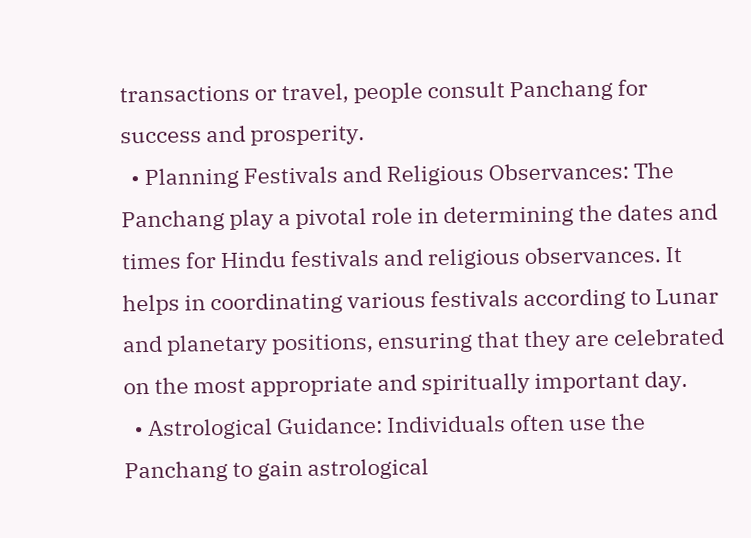transactions or travel, people consult Panchang for success and prosperity.
  • Planning Festivals and Religious Observances: The Panchang play a pivotal role in determining the dates and times for Hindu festivals and religious observances. It helps in coordinating various festivals according to Lunar and planetary positions, ensuring that they are celebrated on the most appropriate and spiritually important day.
  • Astrological Guidance: Individuals often use the Panchang to gain astrological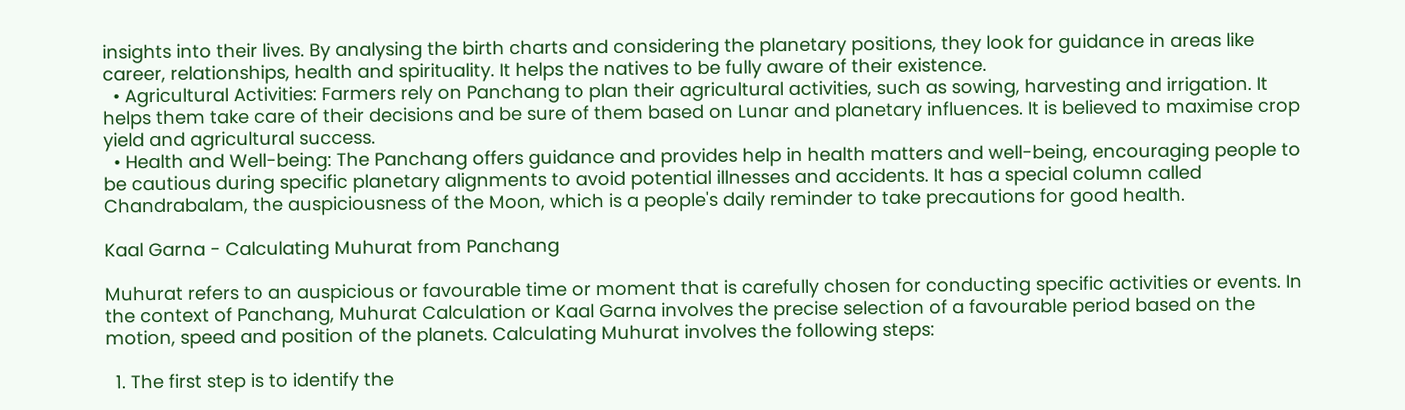insights into their lives. By analysing the birth charts and considering the planetary positions, they look for guidance in areas like career, relationships, health and spirituality. It helps the natives to be fully aware of their existence.
  • Agricultural Activities: Farmers rely on Panchang to plan their agricultural activities, such as sowing, harvesting and irrigation. It helps them take care of their decisions and be sure of them based on Lunar and planetary influences. It is believed to maximise crop yield and agricultural success.
  • Health and Well-being: The Panchang offers guidance and provides help in health matters and well-being, encouraging people to be cautious during specific planetary alignments to avoid potential illnesses and accidents. It has a special column called Chandrabalam, the auspiciousness of the Moon, which is a people's daily reminder to take precautions for good health.

Kaal Garna - Calculating Muhurat from Panchang

Muhurat refers to an auspicious or favourable time or moment that is carefully chosen for conducting specific activities or events. In the context of Panchang, Muhurat Calculation or Kaal Garna involves the precise selection of a favourable period based on the motion, speed and position of the planets. Calculating Muhurat involves the following steps:

  1. The first step is to identify the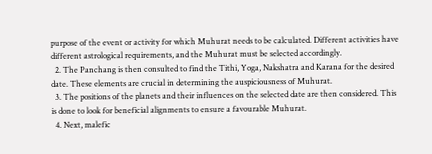purpose of the event or activity for which Muhurat needs to be calculated. Different activities have different astrological requirements, and the Muhurat must be selected accordingly.
  2. The Panchang is then consulted to find the Tithi, Yoga, Nakshatra and Karana for the desired date. These elements are crucial in determining the auspiciousness of Muhurat.
  3. The positions of the planets and their influences on the selected date are then considered. This is done to look for beneficial alignments to ensure a favourable Muhurat.
  4. Next, malefic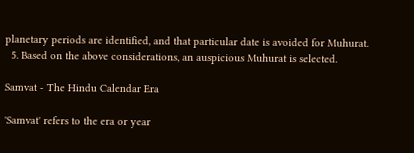planetary periods are identified, and that particular date is avoided for Muhurat.
  5. Based on the above considerations, an auspicious Muhurat is selected.

Samvat - The Hindu Calendar Era

'Samvat' refers to the era or year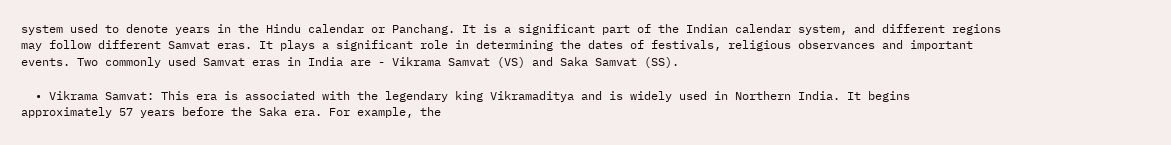system used to denote years in the Hindu calendar or Panchang. It is a significant part of the Indian calendar system, and different regions may follow different Samvat eras. It plays a significant role in determining the dates of festivals, religious observances and important events. Two commonly used Samvat eras in India are - Vikrama Samvat (VS) and Saka Samvat (SS).

  • Vikrama Samvat: This era is associated with the legendary king Vikramaditya and is widely used in Northern India. It begins approximately 57 years before the Saka era. For example, the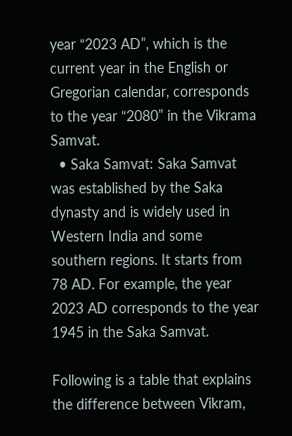year “2023 AD”, which is the current year in the English or Gregorian calendar, corresponds to the year “2080” in the Vikrama Samvat.
  • Saka Samvat: Saka Samvat was established by the Saka dynasty and is widely used in Western India and some southern regions. It starts from 78 AD. For example, the year 2023 AD corresponds to the year 1945 in the Saka Samvat.

Following is a table that explains the difference between Vikram,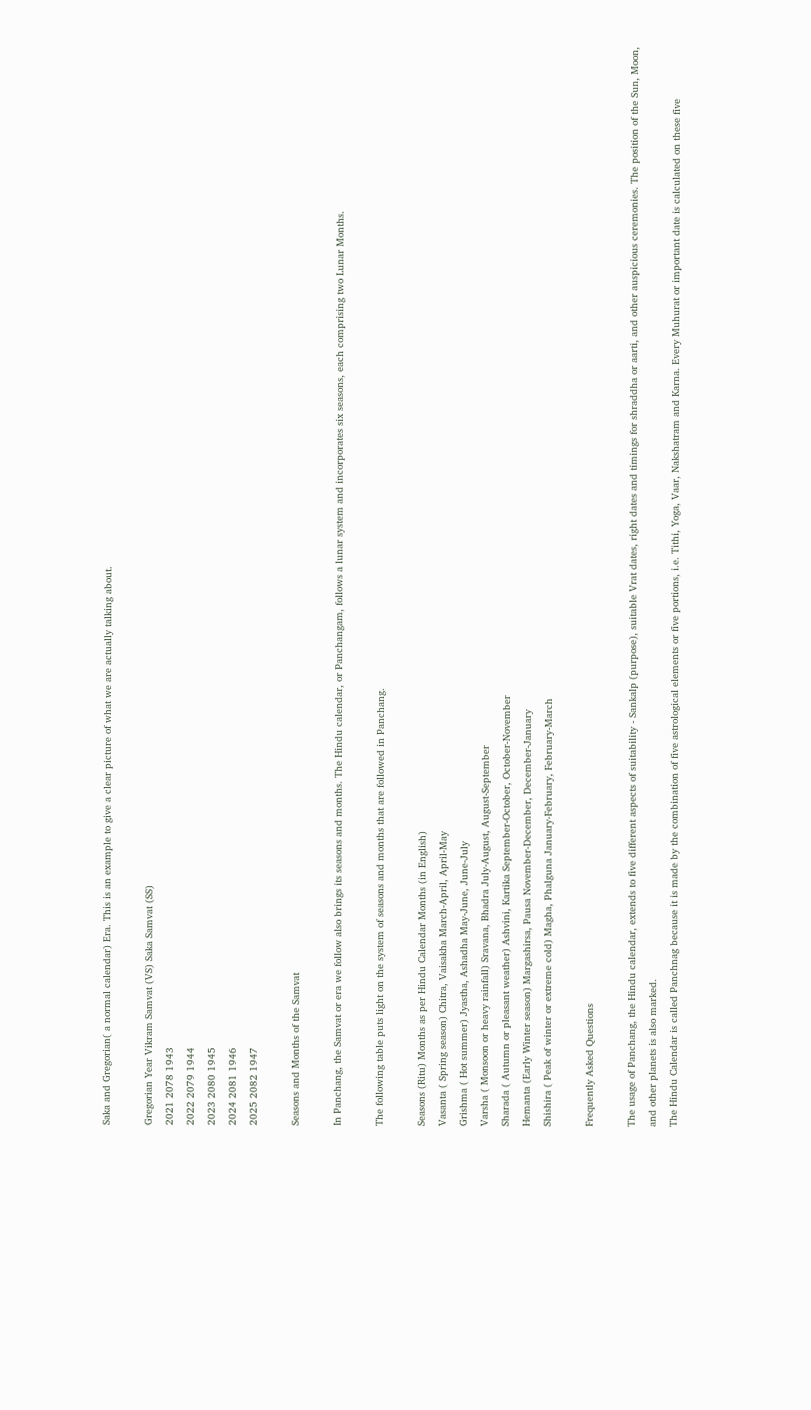Saka and Gregorian( a normal calendar) Era. This is an example to give a clear picture of what we are actually talking about.

Gregorian Year Vikram Samvat (VS) Saka Samvat (SS)
2021 2078 1943
2022 2079 1944
2023 2080 1945
2024 2081 1946
2025 2082 1947

Seasons and Months of the Samvat

In Panchang, the Samvat or era we follow also brings its seasons and months. The Hindu calendar, or Panchangam, follows a lunar system and incorporates six seasons, each comprising two Lunar Months.

The following table puts light on the system of seasons and months that are followed in Panchang.

Seasons (Ritu) Months as per Hindu Calendar Months (in English)
Vasanta ( Spring season) Chitra, Vaisakha March-April, April-May
Grishma ( Hot summer) Jyastha, Ashadha May-June, June-July
Varsha ( Monsoon or heavy rainfall) Sravana, Bhadra July-August, August-September
Sharada ( Autumn or pleasant weather) Ashvini, Kartika September-October, October-November
Hemanta (Early Winter season) Margashirsa, Pausa November-December, December-January
Shishira ( Peak of winter or extreme cold) Magha, Phalguna January-February, February-March

Frequently Asked Questions

The usage of Panchang, the Hindu calendar, extends to five different aspects of suitability - Sankalp (purpose), suitable Vrat dates, right dates and timings for shraddha or aarti, and other auspicious ceremonies. The position of the Sun, Moon, and other planets is also marked.
The Hindu Calendar is called Panchnag because it is made by the combination of five astrological elements or five portions, i.e. Tithi, Yoga, Vaar, Nakshatram and Karna. Every Muhurat or important date is calculated on these five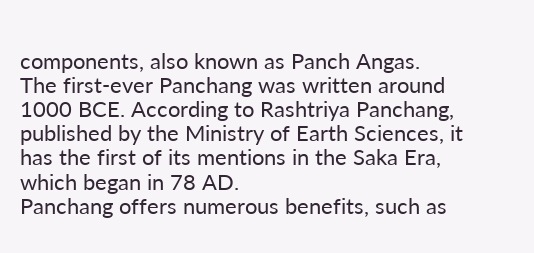components, also known as Panch Angas.
The first-ever Panchang was written around 1000 BCE. According to Rashtriya Panchang, published by the Ministry of Earth Sciences, it has the first of its mentions in the Saka Era, which began in 78 AD.
Panchang offers numerous benefits, such as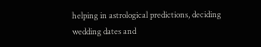helping in astrological predictions, deciding wedding dates and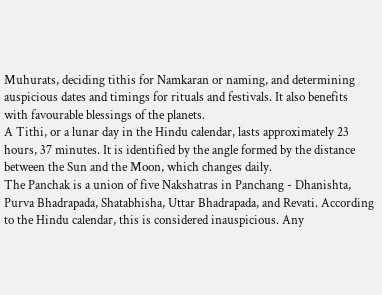Muhurats, deciding tithis for Namkaran or naming, and determining auspicious dates and timings for rituals and festivals. It also benefits with favourable blessings of the planets.
A Tithi, or a lunar day in the Hindu calendar, lasts approximately 23 hours, 37 minutes. It is identified by the angle formed by the distance between the Sun and the Moon, which changes daily.
The Panchak is a union of five Nakshatras in Panchang - Dhanishta, Purva Bhadrapada, Shatabhisha, Uttar Bhadrapada, and Revati. According to the Hindu calendar, this is considered inauspicious. Any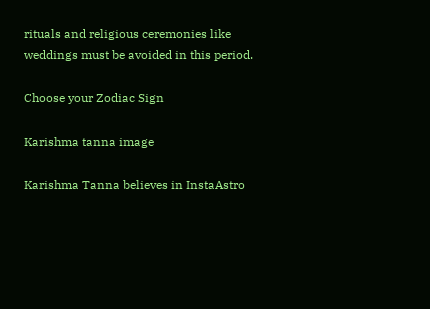rituals and religious ceremonies like weddings must be avoided in this period.

Choose your Zodiac Sign

Karishma tanna image

Karishma Tanna believes in InstaAstro